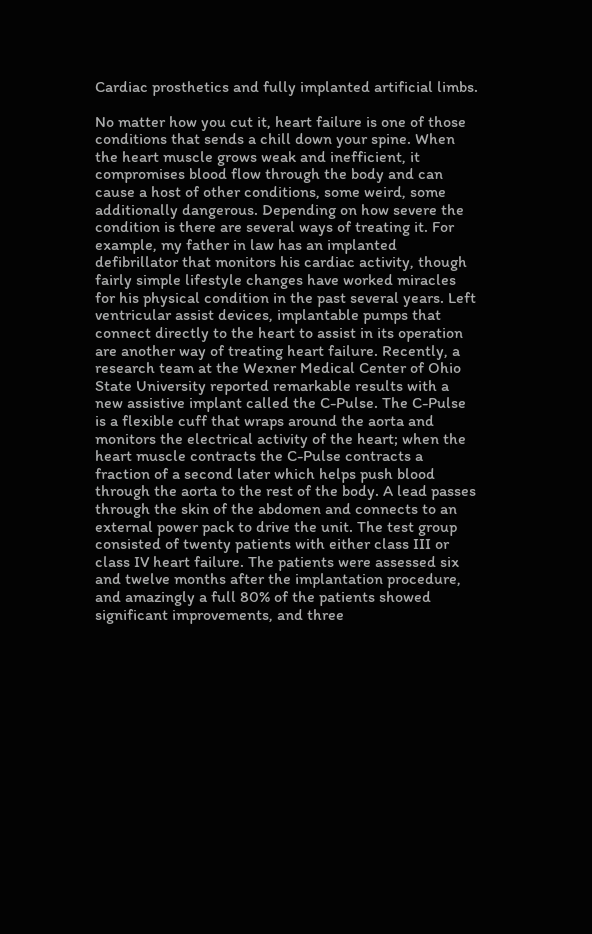Cardiac prosthetics and fully implanted artificial limbs.

No matter how you cut it, heart failure is one of those conditions that sends a chill down your spine. When the heart muscle grows weak and inefficient, it compromises blood flow through the body and can cause a host of other conditions, some weird, some additionally dangerous. Depending on how severe the condition is there are several ways of treating it. For example, my father in law has an implanted defibrillator that monitors his cardiac activity, though fairly simple lifestyle changes have worked miracles for his physical condition in the past several years. Left ventricular assist devices, implantable pumps that connect directly to the heart to assist in its operation are another way of treating heart failure. Recently, a research team at the Wexner Medical Center of Ohio State University reported remarkable results with a new assistive implant called the C-Pulse. The C-Pulse is a flexible cuff that wraps around the aorta and monitors the electrical activity of the heart; when the heart muscle contracts the C-Pulse contracts a fraction of a second later which helps push blood through the aorta to the rest of the body. A lead passes through the skin of the abdomen and connects to an external power pack to drive the unit. The test group consisted of twenty patients with either class III or class IV heart failure. The patients were assessed six and twelve months after the implantation procedure, and amazingly a full 80% of the patients showed significant improvements, and three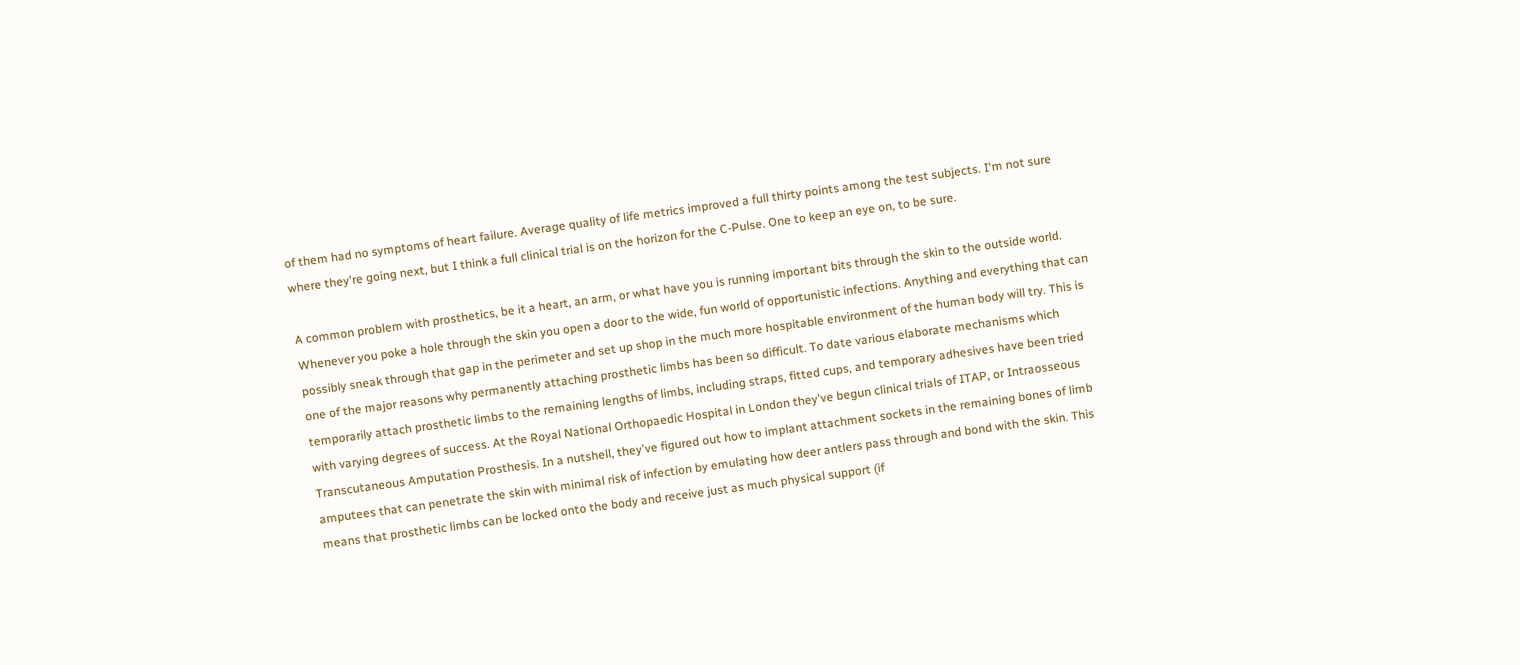of them had no symptoms of heart failure. Average quality of life metrics improved a full thirty points among the test subjects. I'm not sure where they're going next, but I think a full clinical trial is on the horizon for the C-Pulse. One to keep an eye on, to be sure.

A common problem with prosthetics, be it a heart, an arm, or what have you is running important bits through the skin to the outside world. Whenever you poke a hole through the skin you open a door to the wide, fun world of opportunistic infections. Anything and everything that can possibly sneak through that gap in the perimeter and set up shop in the much more hospitable environment of the human body will try. This is one of the major reasons why permanently attaching prosthetic limbs has been so difficult. To date various elaborate mechanisms which temporarily attach prosthetic limbs to the remaining lengths of limbs, including straps, fitted cups, and temporary adhesives have been tried with varying degrees of success. At the Royal National Orthopaedic Hospital in London they've begun clinical trials of ITAP, or Intraosseous Transcutaneous Amputation Prosthesis. In a nutshell, they've figured out how to implant attachment sockets in the remaining bones of limb amputees that can penetrate the skin with minimal risk of infection by emulating how deer antlers pass through and bond with the skin. This means that prosthetic limbs can be locked onto the body and receive just as much physical support (if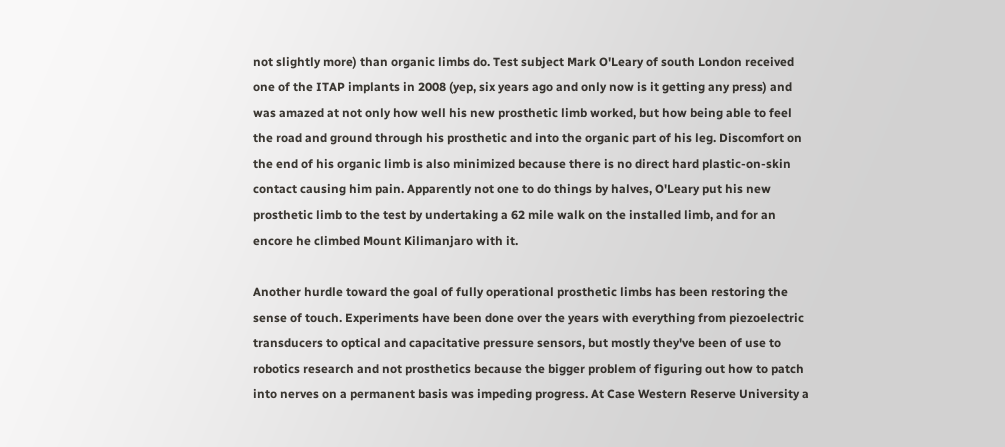not slightly more) than organic limbs do. Test subject Mark O'Leary of south London received one of the ITAP implants in 2008 (yep, six years ago and only now is it getting any press) and was amazed at not only how well his new prosthetic limb worked, but how being able to feel the road and ground through his prosthetic and into the organic part of his leg. Discomfort on the end of his organic limb is also minimized because there is no direct hard plastic-on-skin contact causing him pain. Apparently not one to do things by halves, O'Leary put his new prosthetic limb to the test by undertaking a 62 mile walk on the installed limb, and for an encore he climbed Mount Kilimanjaro with it.

Another hurdle toward the goal of fully operational prosthetic limbs has been restoring the sense of touch. Experiments have been done over the years with everything from piezoelectric transducers to optical and capacitative pressure sensors, but mostly they've been of use to robotics research and not prosthetics because the bigger problem of figuring out how to patch into nerves on a permanent basis was impeding progress. At Case Western Reserve University a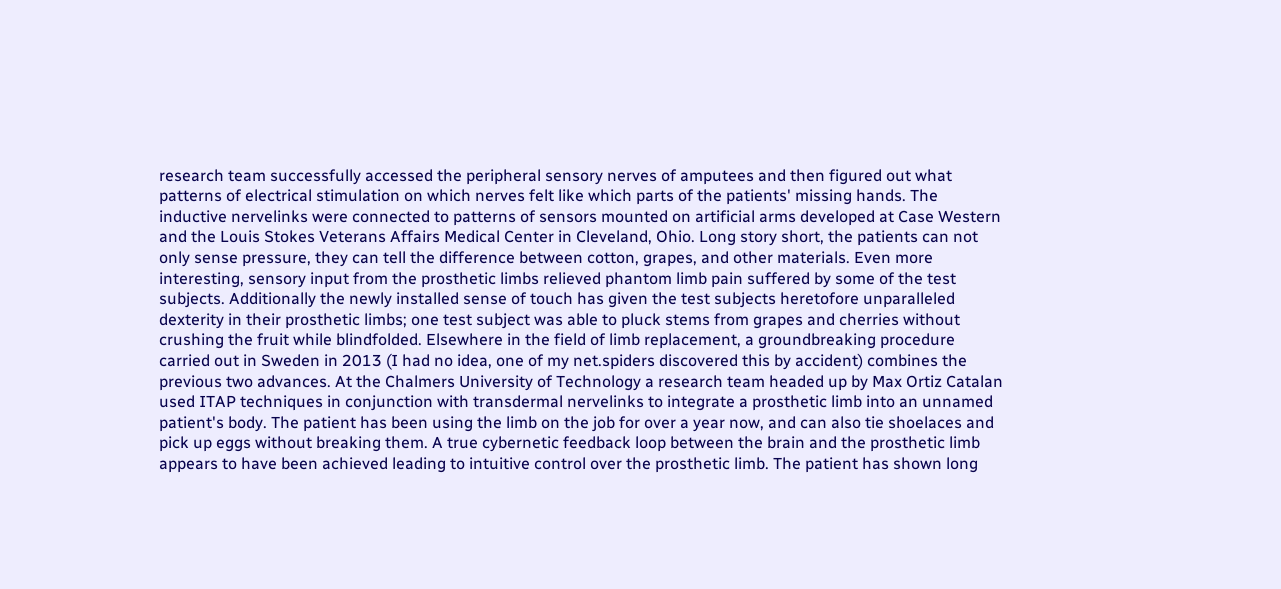research team successfully accessed the peripheral sensory nerves of amputees and then figured out what patterns of electrical stimulation on which nerves felt like which parts of the patients' missing hands. The inductive nervelinks were connected to patterns of sensors mounted on artificial arms developed at Case Western and the Louis Stokes Veterans Affairs Medical Center in Cleveland, Ohio. Long story short, the patients can not only sense pressure, they can tell the difference between cotton, grapes, and other materials. Even more interesting, sensory input from the prosthetic limbs relieved phantom limb pain suffered by some of the test subjects. Additionally the newly installed sense of touch has given the test subjects heretofore unparalleled dexterity in their prosthetic limbs; one test subject was able to pluck stems from grapes and cherries without crushing the fruit while blindfolded. Elsewhere in the field of limb replacement, a groundbreaking procedure carried out in Sweden in 2013 (I had no idea, one of my net.spiders discovered this by accident) combines the previous two advances. At the Chalmers University of Technology a research team headed up by Max Ortiz Catalan used ITAP techniques in conjunction with transdermal nervelinks to integrate a prosthetic limb into an unnamed patient's body. The patient has been using the limb on the job for over a year now, and can also tie shoelaces and pick up eggs without breaking them. A true cybernetic feedback loop between the brain and the prosthetic limb appears to have been achieved leading to intuitive control over the prosthetic limb. The patient has shown long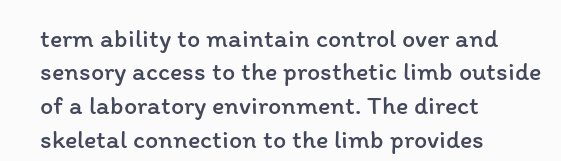term ability to maintain control over and sensory access to the prosthetic limb outside of a laboratory environment. The direct skeletal connection to the limb provides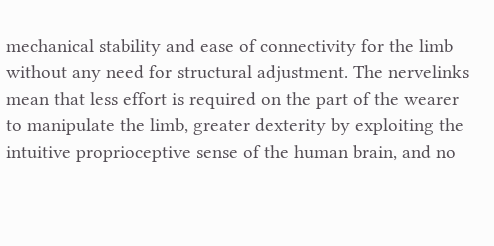mechanical stability and ease of connectivity for the limb without any need for structural adjustment. The nervelinks mean that less effort is required on the part of the wearer to manipulate the limb, greater dexterity by exploiting the intuitive proprioceptive sense of the human brain, and no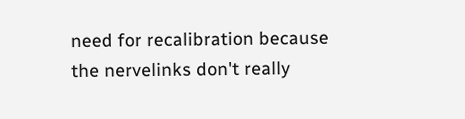need for recalibration because the nervelinks don't really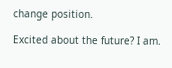change position.

Excited about the future? I am.